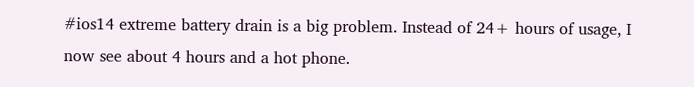#ios14 extreme battery drain is a big problem. Instead of 24+ hours of usage, I now see about 4 hours and a hot phone.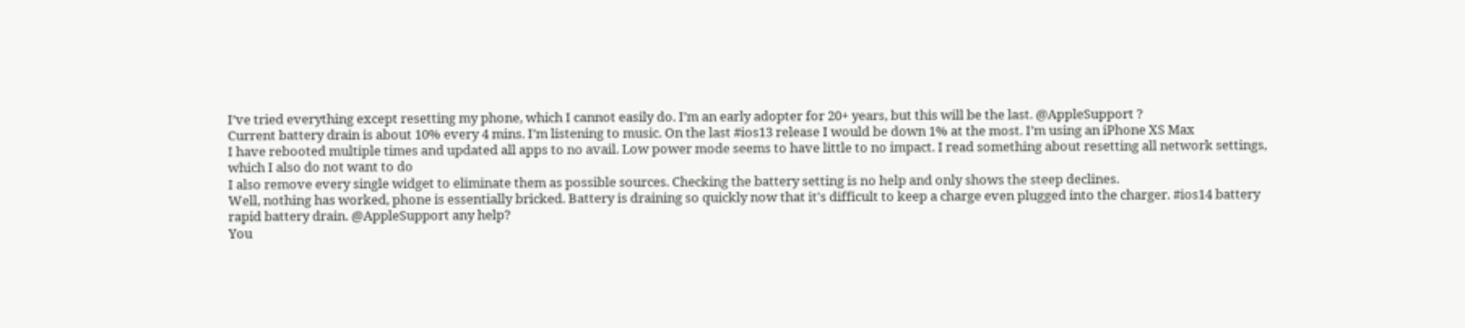I’ve tried everything except resetting my phone, which I cannot easily do. I’m an early adopter for 20+ years, but this will be the last. @AppleSupport ?
Current battery drain is about 10% every 4 mins. I’m listening to music. On the last #ios13 release I would be down 1% at the most. I’m using an iPhone XS Max
I have rebooted multiple times and updated all apps to no avail. Low power mode seems to have little to no impact. I read something about resetting all network settings, which I also do not want to do
I also remove every single widget to eliminate them as possible sources. Checking the battery setting is no help and only shows the steep declines.
Well, nothing has worked, phone is essentially bricked. Battery is draining so quickly now that it's difficult to keep a charge even plugged into the charger. #ios14 battery rapid battery drain. @AppleSupport any help?
You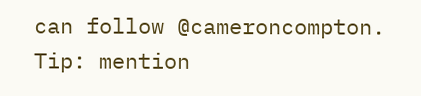can follow @cameroncompton.
Tip: mention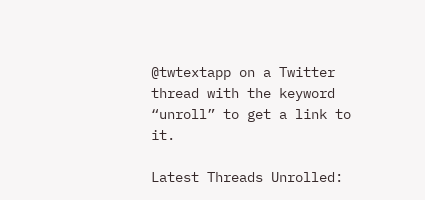@twtextapp on a Twitter thread with the keyword “unroll” to get a link to it.

Latest Threads Unrolled: